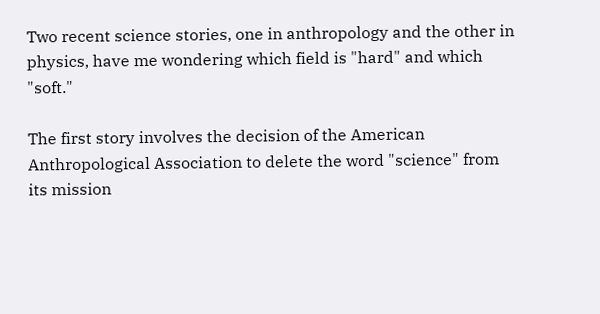Two recent science stories, one in anthropology and the other in physics, have me wondering which field is "hard" and which "soft."

The first story involves the decision of the American Anthropological Association to delete the word "science" from its mission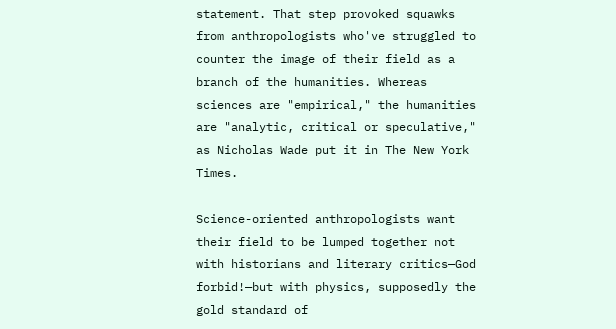statement. That step provoked squawks from anthropologists who've struggled to counter the image of their field as a branch of the humanities. Whereas sciences are "empirical," the humanities are "analytic, critical or speculative," as Nicholas Wade put it in The New York Times.

Science-oriented anthropologists want their field to be lumped together not with historians and literary critics—God forbid!—but with physics, supposedly the gold standard of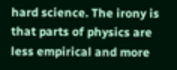hard science. The irony is that parts of physics are less empirical and more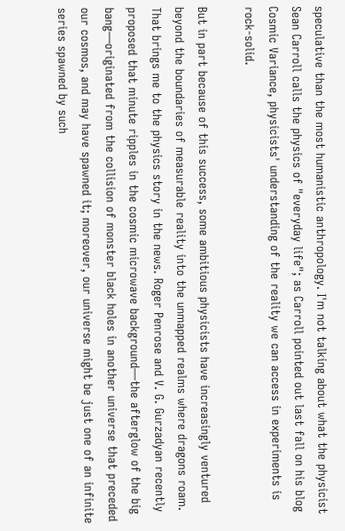speculative than the most humanistic anthropology. I'm not talking about what the physicist Sean Carroll calls the physics of "everyday life"; as Carroll pointed out last fall on his blog Cosmic Variance, physicists' understanding of the reality we can access in experiments is rock-solid.

But in part because of this success, some ambitious physicists have increasingly ventured beyond the boundaries of measurable reality into the unmapped realms where dragons roam. That brings me to the physics story in the news. Roger Penrose and V. G. Gurzadyan recently proposed that minute ripples in the cosmic microwave background—the afterglow of the big bang—originated from the collision of monster black holes in another universe that preceded our cosmos, and may have spawned it; moreover, our universe might be just one of an infinite series spawned by such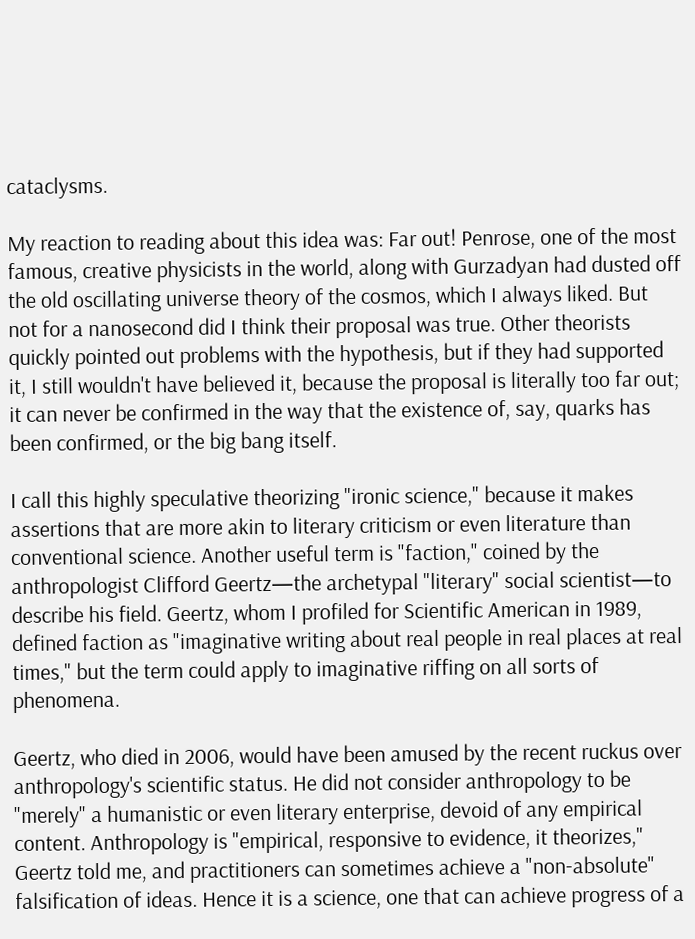cataclysms.

My reaction to reading about this idea was: Far out! Penrose, one of the most famous, creative physicists in the world, along with Gurzadyan had dusted off the old oscillating universe theory of the cosmos, which I always liked. But not for a nanosecond did I think their proposal was true. Other theorists quickly pointed out problems with the hypothesis, but if they had supported it, I still wouldn't have believed it, because the proposal is literally too far out; it can never be confirmed in the way that the existence of, say, quarks has been confirmed, or the big bang itself.

I call this highly speculative theorizing "ironic science," because it makes assertions that are more akin to literary criticism or even literature than conventional science. Another useful term is "faction," coined by the anthropologist Clifford Geertz—the archetypal "literary" social scientist—to describe his field. Geertz, whom I profiled for Scientific American in 1989, defined faction as "imaginative writing about real people in real places at real times," but the term could apply to imaginative riffing on all sorts of phenomena.

Geertz, who died in 2006, would have been amused by the recent ruckus over anthropology's scientific status. He did not consider anthropology to be "merely" a humanistic or even literary enterprise, devoid of any empirical content. Anthropology is "empirical, responsive to evidence, it theorizes," Geertz told me, and practitioners can sometimes achieve a "non-absolute" falsification of ideas. Hence it is a science, one that can achieve progress of a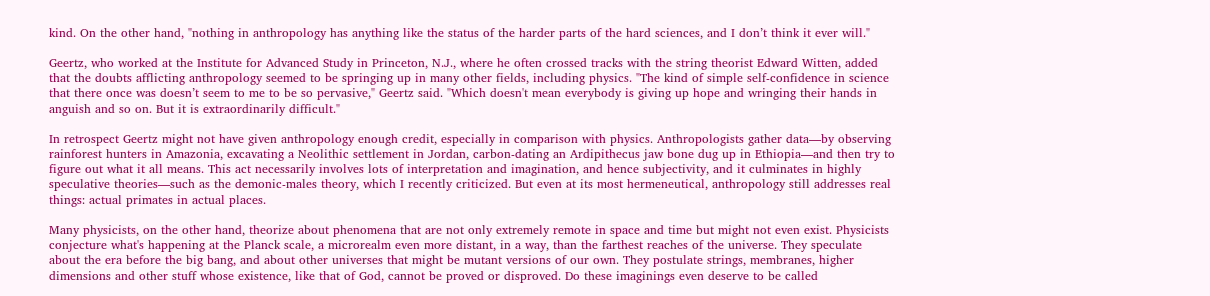kind. On the other hand, "nothing in anthropology has anything like the status of the harder parts of the hard sciences, and I don’t think it ever will."

Geertz, who worked at the Institute for Advanced Study in Princeton, N.J., where he often crossed tracks with the string theorist Edward Witten, added that the doubts afflicting anthropology seemed to be springing up in many other fields, including physics. "The kind of simple self-confidence in science that there once was doesn’t seem to me to be so pervasive," Geertz said. "Which doesn't mean everybody is giving up hope and wringing their hands in anguish and so on. But it is extraordinarily difficult."

In retrospect Geertz might not have given anthropology enough credit, especially in comparison with physics. Anthropologists gather data—by observing rainforest hunters in Amazonia, excavating a Neolithic settlement in Jordan, carbon-dating an Ardipithecus jaw bone dug up in Ethiopia—and then try to figure out what it all means. This act necessarily involves lots of interpretation and imagination, and hence subjectivity, and it culminates in highly speculative theories—such as the demonic-males theory, which I recently criticized. But even at its most hermeneutical, anthropology still addresses real things: actual primates in actual places.

Many physicists, on the other hand, theorize about phenomena that are not only extremely remote in space and time but might not even exist. Physicists conjecture what's happening at the Planck scale, a microrealm even more distant, in a way, than the farthest reaches of the universe. They speculate about the era before the big bang, and about other universes that might be mutant versions of our own. They postulate strings, membranes, higher dimensions and other stuff whose existence, like that of God, cannot be proved or disproved. Do these imaginings even deserve to be called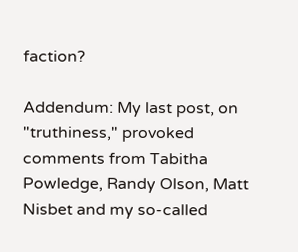faction?

Addendum: My last post, on "truthiness," provoked comments from Tabitha Powledge, Randy Olson, Matt Nisbet and my so-called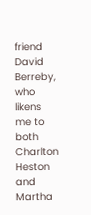friend David Berreby, who likens me to both Charlton Heston and Martha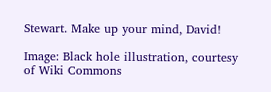Stewart. Make up your mind, David!

Image: Black hole illustration, courtesy of Wiki Commons